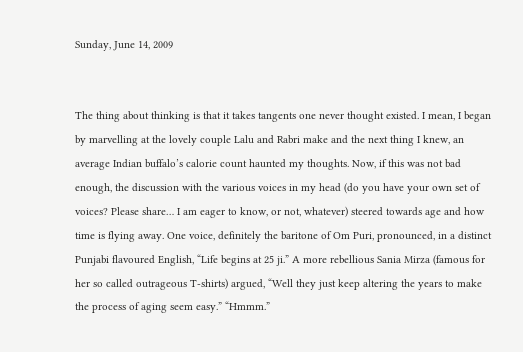Sunday, June 14, 2009


The thing about thinking is that it takes tangents one never thought existed. I mean, I began by marvelling at the lovely couple Lalu and Rabri make and the next thing I knew, an average Indian buffalo’s calorie count haunted my thoughts. Now, if this was not bad enough, the discussion with the various voices in my head (do you have your own set of voices? Please share… I am eager to know, or not, whatever) steered towards age and how time is flying away. One voice, definitely the baritone of Om Puri, pronounced, in a distinct Punjabi flavoured English, “Life begins at 25 ji.” A more rebellious Sania Mirza (famous for her so called outrageous T-shirts) argued, “Well they just keep altering the years to make the process of aging seem easy.” “Hmmm.”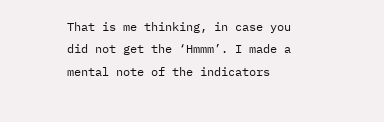That is me thinking, in case you did not get the ‘Hmmm’. I made a mental note of the indicators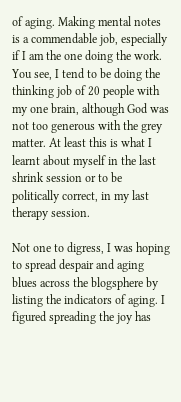of aging. Making mental notes is a commendable job, especially if I am the one doing the work. You see, I tend to be doing the thinking job of 20 people with my one brain, although God was not too generous with the grey matter. At least this is what I learnt about myself in the last shrink session or to be politically correct, in my last therapy session.

Not one to digress, I was hoping to spread despair and aging blues across the blogsphere by listing the indicators of aging. I figured spreading the joy has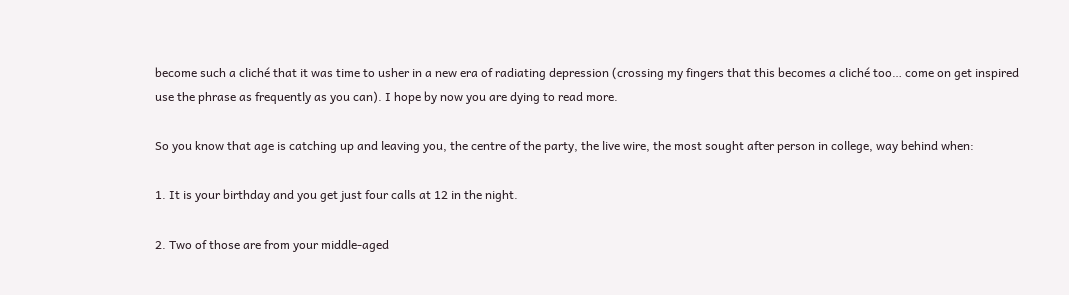become such a cliché that it was time to usher in a new era of radiating depression (crossing my fingers that this becomes a cliché too… come on get inspired use the phrase as frequently as you can). I hope by now you are dying to read more.

So you know that age is catching up and leaving you, the centre of the party, the live wire, the most sought after person in college, way behind when:

1. It is your birthday and you get just four calls at 12 in the night.

2. Two of those are from your middle-aged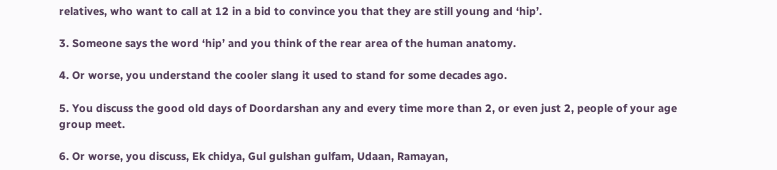relatives, who want to call at 12 in a bid to convince you that they are still young and ‘hip’.

3. Someone says the word ‘hip’ and you think of the rear area of the human anatomy.

4. Or worse, you understand the cooler slang it used to stand for some decades ago.

5. You discuss the good old days of Doordarshan any and every time more than 2, or even just 2, people of your age group meet.

6. Or worse, you discuss, Ek chidya, Gul gulshan gulfam, Udaan, Ramayan,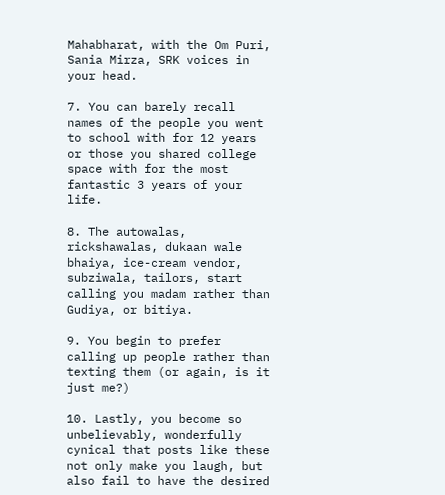Mahabharat, with the Om Puri, Sania Mirza, SRK voices in your head.

7. You can barely recall names of the people you went to school with for 12 years or those you shared college space with for the most fantastic 3 years of your life.

8. The autowalas, rickshawalas, dukaan wale bhaiya, ice-cream vendor, subziwala, tailors, start calling you madam rather than Gudiya, or bitiya.

9. You begin to prefer calling up people rather than texting them (or again, is it just me?)

10. Lastly, you become so unbelievably, wonderfully cynical that posts like these not only make you laugh, but also fail to have the desired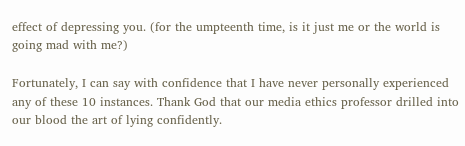effect of depressing you. (for the umpteenth time, is it just me or the world is going mad with me?)

Fortunately, I can say with confidence that I have never personally experienced any of these 10 instances. Thank God that our media ethics professor drilled into our blood the art of lying confidently.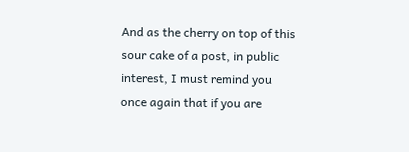And as the cherry on top of this sour cake of a post, in public interest, I must remind you once again that if you are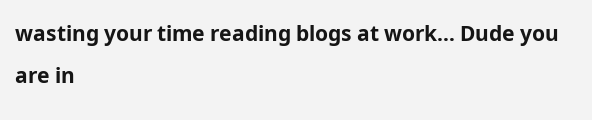wasting your time reading blogs at work… Dude you are in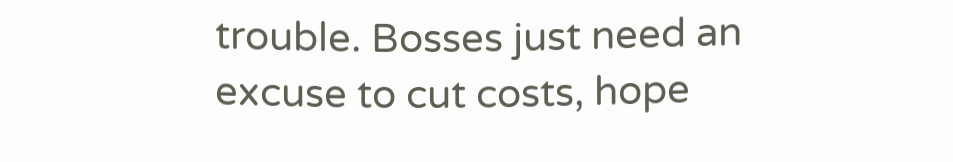trouble. Bosses just need an excuse to cut costs, hope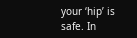your ‘hip’ is safe. In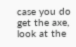case you do get the axe, look at the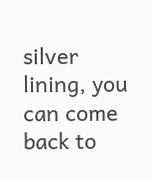silver lining, you can come back to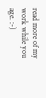read more of my work while you age. :-)